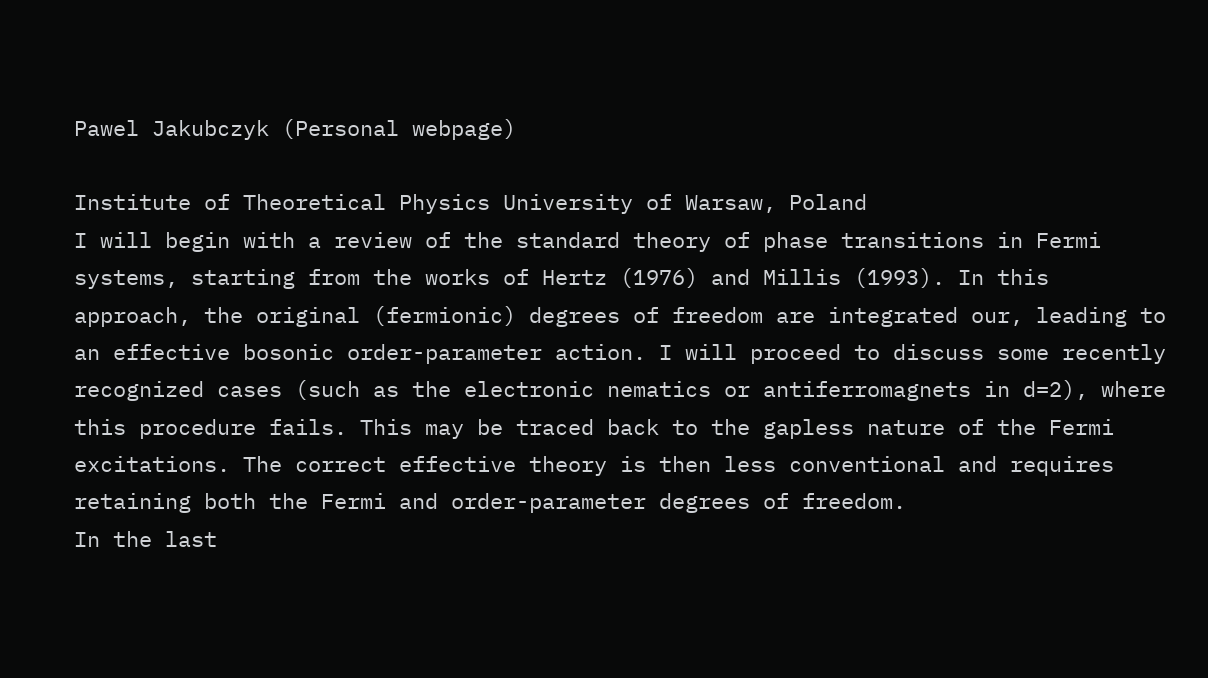Pawel Jakubczyk (Personal webpage)

Institute of Theoretical Physics University of Warsaw, Poland
I will begin with a review of the standard theory of phase transitions in Fermi systems, starting from the works of Hertz (1976) and Millis (1993). In this approach, the original (fermionic) degrees of freedom are integrated our, leading to an effective bosonic order-parameter action. I will proceed to discuss some recently recognized cases (such as the electronic nematics or antiferromagnets in d=2), where this procedure fails. This may be traced back to the gapless nature of the Fermi excitations. The correct effective theory is then less conventional and requires retaining both the Fermi and order-parameter degrees of freedom.
In the last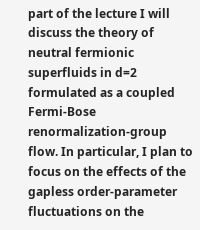part of the lecture I will discuss the theory of neutral fermionic superfluids in d=2 formulated as a coupled Fermi-Bose renormalization-group flow. In particular, I plan to focus on the effects of the gapless order-parameter fluctuations on the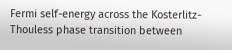Fermi self-energy across the Kosterlitz-Thouless phase transition between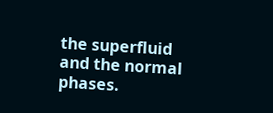the superfluid and the normal phases.